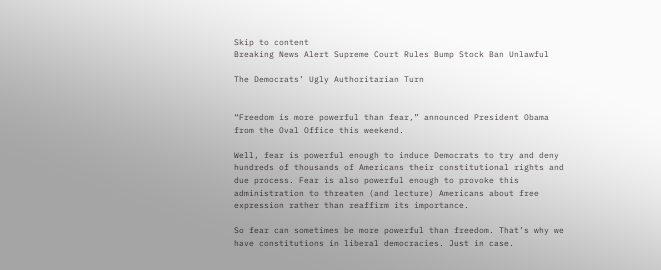Skip to content
Breaking News Alert Supreme Court Rules Bump Stock Ban Unlawful

The Democrats’ Ugly Authoritarian Turn


“Freedom is more powerful than fear,” announced President Obama from the Oval Office this weekend.

Well, fear is powerful enough to induce Democrats to try and deny hundreds of thousands of Americans their constitutional rights and due process. Fear is also powerful enough to provoke this administration to threaten (and lecture) Americans about free expression rather than reaffirm its importance.

So fear can sometimes be more powerful than freedom. That’s why we have constitutions in liberal democracies. Just in case.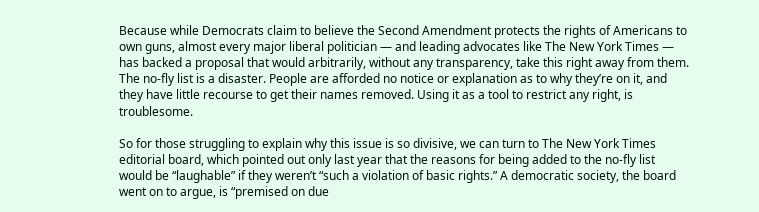Because while Democrats claim to believe the Second Amendment protects the rights of Americans to own guns, almost every major liberal politician — and leading advocates like The New York Times — has backed a proposal that would arbitrarily, without any transparency, take this right away from them. The no-fly list is a disaster. People are afforded no notice or explanation as to why they’re on it, and they have little recourse to get their names removed. Using it as a tool to restrict any right, is troublesome.

So for those struggling to explain why this issue is so divisive, we can turn to The New York Times editorial board, which pointed out only last year that the reasons for being added to the no-fly list would be “laughable” if they weren’t “such a violation of basic rights.” A democratic society, the board went on to argue, is “premised on due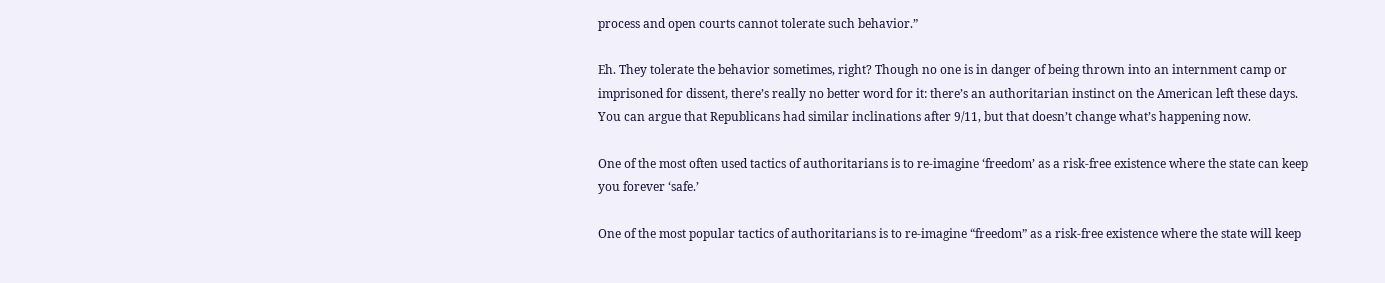process and open courts cannot tolerate such behavior.”

Eh. They tolerate the behavior sometimes, right? Though no one is in danger of being thrown into an internment camp or imprisoned for dissent, there’s really no better word for it: there’s an authoritarian instinct on the American left these days. You can argue that Republicans had similar inclinations after 9/11, but that doesn’t change what’s happening now.

One of the most often used tactics of authoritarians is to re-imagine ‘freedom’ as a risk-free existence where the state can keep you forever ‘safe.’

One of the most popular tactics of authoritarians is to re-imagine “freedom” as a risk-free existence where the state will keep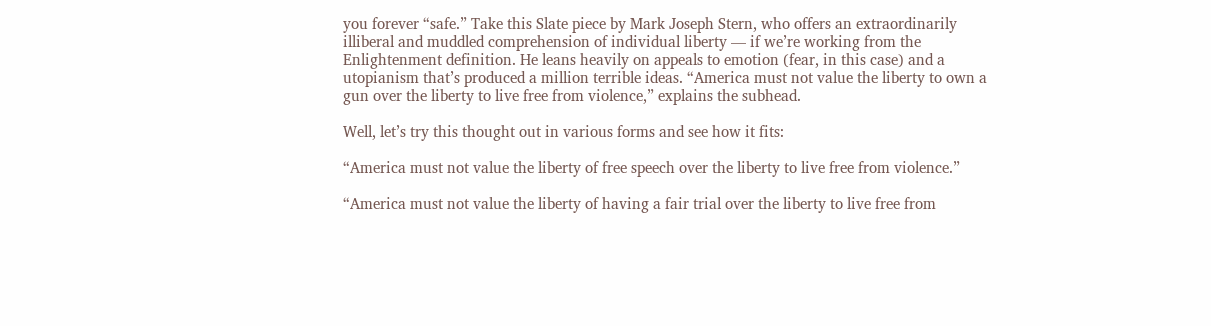you forever “safe.” Take this Slate piece by Mark Joseph Stern, who offers an extraordinarily illiberal and muddled comprehension of individual liberty — if we’re working from the Enlightenment definition. He leans heavily on appeals to emotion (fear, in this case) and a utopianism that’s produced a million terrible ideas. “America must not value the liberty to own a gun over the liberty to live free from violence,” explains the subhead.

Well, let’s try this thought out in various forms and see how it fits:

“America must not value the liberty of free speech over the liberty to live free from violence.”

“America must not value the liberty of having a fair trial over the liberty to live free from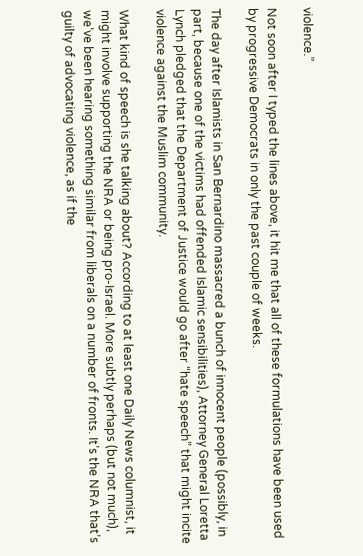violence.”

Not soon after I typed the lines above, it hit me that all of these formulations have been used by progressive Democrats in only the past couple of weeks.

The day after Islamists in San Bernardino massacred a bunch of innocent people (possibly, in part, because one of the victims had offended Islamic sensibilities), Attorney General Loretta Lynch pledged that the Department of Justice would go after “hate speech” that might incite violence against the Muslim community.

What kind of speech is she talking about? According to at least one Daily News columnist, it might involve supporting the NRA or being pro-Israel. More subtly perhaps (but not much), we’ve been hearing something similar from liberals on a number of fronts. It’s the NRA that’s guilty of advocating violence, as if the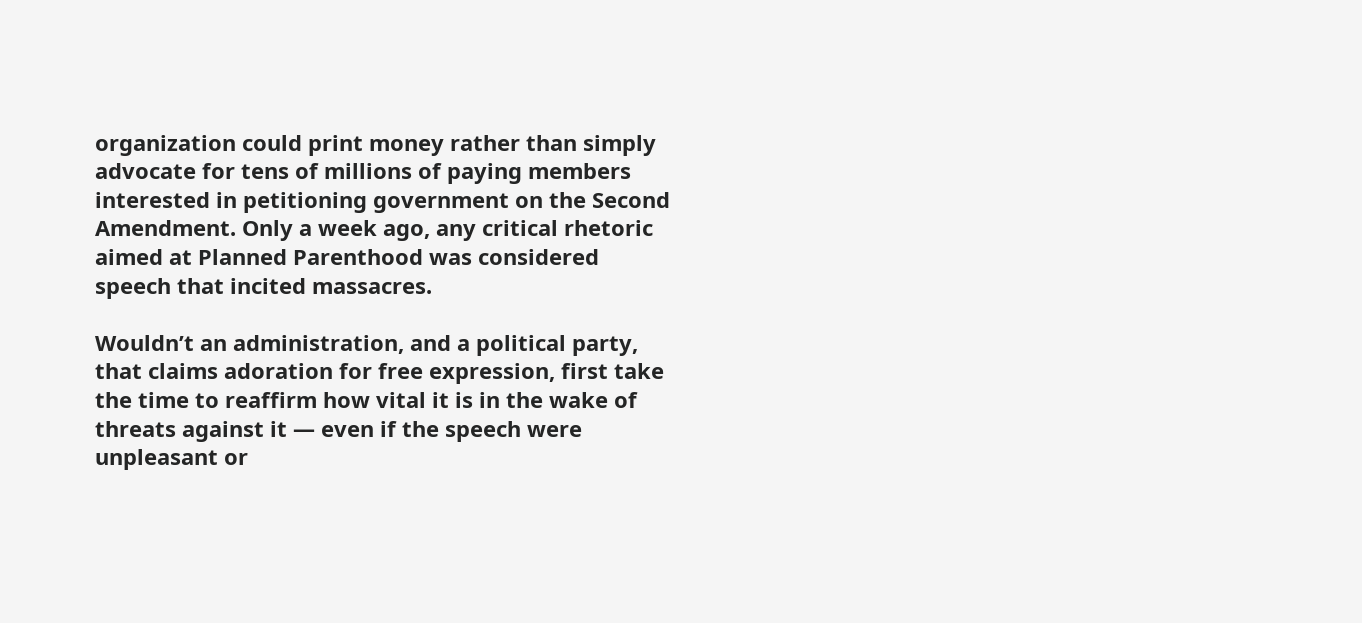organization could print money rather than simply advocate for tens of millions of paying members interested in petitioning government on the Second Amendment. Only a week ago, any critical rhetoric aimed at Planned Parenthood was considered speech that incited massacres.

Wouldn’t an administration, and a political party, that claims adoration for free expression, first take the time to reaffirm how vital it is in the wake of threats against it — even if the speech were unpleasant or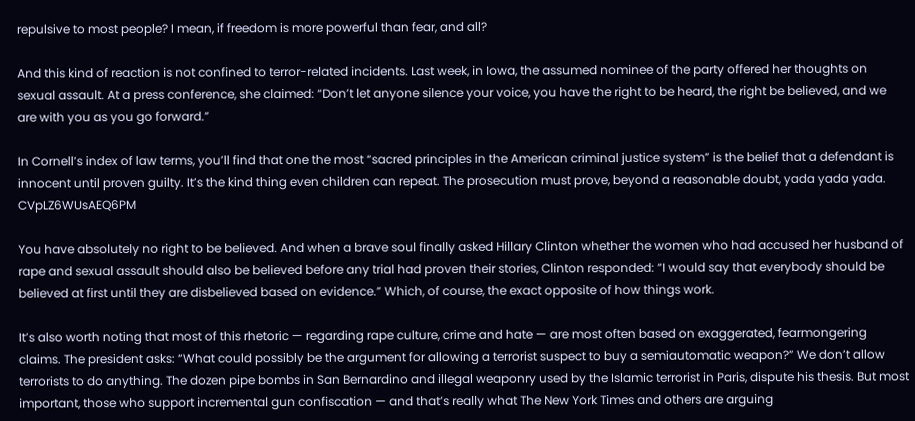repulsive to most people? I mean, if freedom is more powerful than fear, and all?

And this kind of reaction is not confined to terror-related incidents. Last week, in Iowa, the assumed nominee of the party offered her thoughts on sexual assault. At a press conference, she claimed: “Don’t let anyone silence your voice, you have the right to be heard, the right be believed, and we are with you as you go forward.”

In Cornell’s index of law terms, you’ll find that one the most “sacred principles in the American criminal justice system” is the belief that a defendant is innocent until proven guilty. It’s the kind thing even children can repeat. The prosecution must prove, beyond a reasonable doubt, yada yada yada. CVpLZ6WUsAEQ6PM

You have absolutely no right to be believed. And when a brave soul finally asked Hillary Clinton whether the women who had accused her husband of rape and sexual assault should also be believed before any trial had proven their stories, Clinton responded: “I would say that everybody should be believed at first until they are disbelieved based on evidence.” Which, of course, the exact opposite of how things work.

It’s also worth noting that most of this rhetoric — regarding rape culture, crime and hate — are most often based on exaggerated, fearmongering claims. The president asks: “What could possibly be the argument for allowing a terrorist suspect to buy a semiautomatic weapon?” We don’t allow terrorists to do anything. The dozen pipe bombs in San Bernardino and illegal weaponry used by the Islamic terrorist in Paris, dispute his thesis. But most important, those who support incremental gun confiscation — and that’s really what The New York Times and others are arguing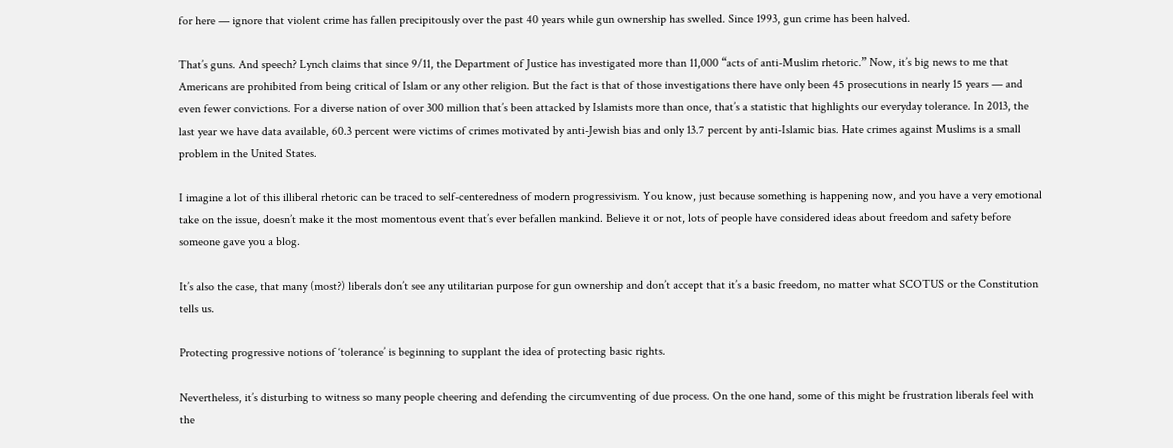for here — ignore that violent crime has fallen precipitously over the past 40 years while gun ownership has swelled. Since 1993, gun crime has been halved.

That’s guns. And speech? Lynch claims that since 9/11, the Department of Justice has investigated more than 11,000 “acts of anti-Muslim rhetoric.” Now, it’s big news to me that Americans are prohibited from being critical of Islam or any other religion. But the fact is that of those investigations there have only been 45 prosecutions in nearly 15 years — and even fewer convictions. For a diverse nation of over 300 million that’s been attacked by Islamists more than once, that’s a statistic that highlights our everyday tolerance. In 2013, the last year we have data available, 60.3 percent were victims of crimes motivated by anti-Jewish bias and only 13.7 percent by anti-Islamic bias. Hate crimes against Muslims is a small problem in the United States.

I imagine a lot of this illiberal rhetoric can be traced to self-centeredness of modern progressivism. You know, just because something is happening now, and you have a very emotional take on the issue, doesn’t make it the most momentous event that’s ever befallen mankind. Believe it or not, lots of people have considered ideas about freedom and safety before someone gave you a blog.

It’s also the case, that many (most?) liberals don’t see any utilitarian purpose for gun ownership and don’t accept that it’s a basic freedom, no matter what SCOTUS or the Constitution tells us.

Protecting progressive notions of ‘tolerance’ is beginning to supplant the idea of protecting basic rights.

Nevertheless, it’s disturbing to witness so many people cheering and defending the circumventing of due process. On the one hand, some of this might be frustration liberals feel with the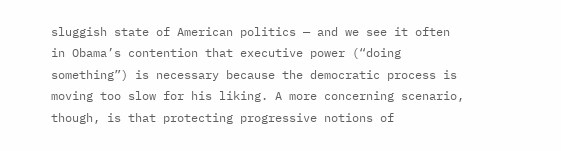sluggish state of American politics — and we see it often in Obama’s contention that executive power (“doing something”) is necessary because the democratic process is moving too slow for his liking. A more concerning scenario, though, is that protecting progressive notions of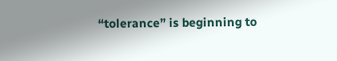“tolerance” is beginning to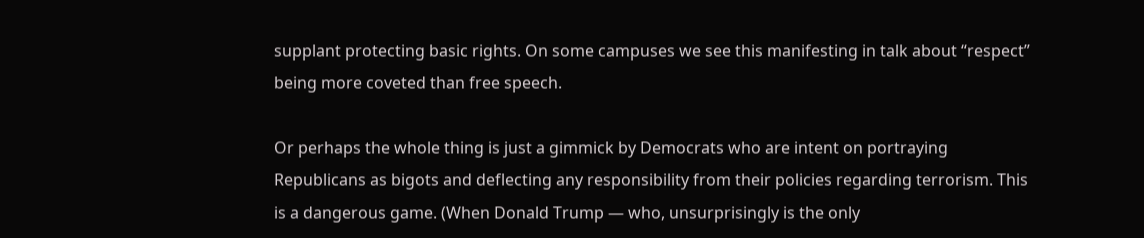supplant protecting basic rights. On some campuses we see this manifesting in talk about “respect” being more coveted than free speech.

Or perhaps the whole thing is just a gimmick by Democrats who are intent on portraying Republicans as bigots and deflecting any responsibility from their policies regarding terrorism. This is a dangerous game. (When Donald Trump — who, unsurprisingly is the only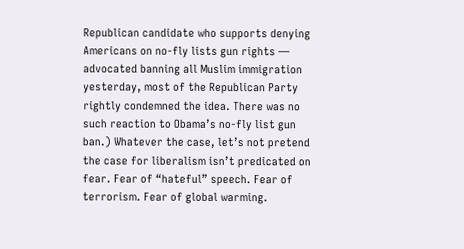Republican candidate who supports denying Americans on no-fly lists gun rights — advocated banning all Muslim immigration yesterday, most of the Republican Party rightly condemned the idea. There was no such reaction to Obama’s no-fly list gun ban.) Whatever the case, let’s not pretend the case for liberalism isn’t predicated on fear. Fear of “hateful” speech. Fear of terrorism. Fear of global warming.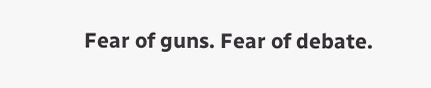Fear of guns. Fear of debate.